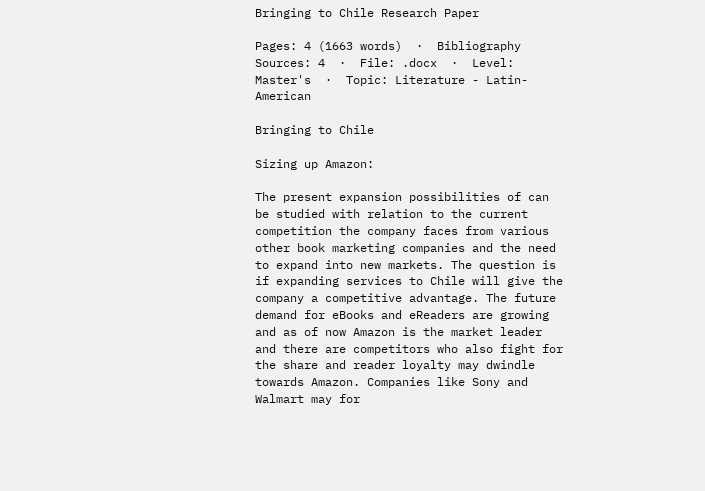Bringing to Chile Research Paper

Pages: 4 (1663 words)  ·  Bibliography Sources: 4  ·  File: .docx  ·  Level: Master's  ·  Topic: Literature - Latin-American

Bringing to Chile

Sizing up Amazon:

The present expansion possibilities of can be studied with relation to the current competition the company faces from various other book marketing companies and the need to expand into new markets. The question is if expanding services to Chile will give the company a competitive advantage. The future demand for eBooks and eReaders are growing and as of now Amazon is the market leader and there are competitors who also fight for the share and reader loyalty may dwindle towards Amazon. Companies like Sony and Walmart may for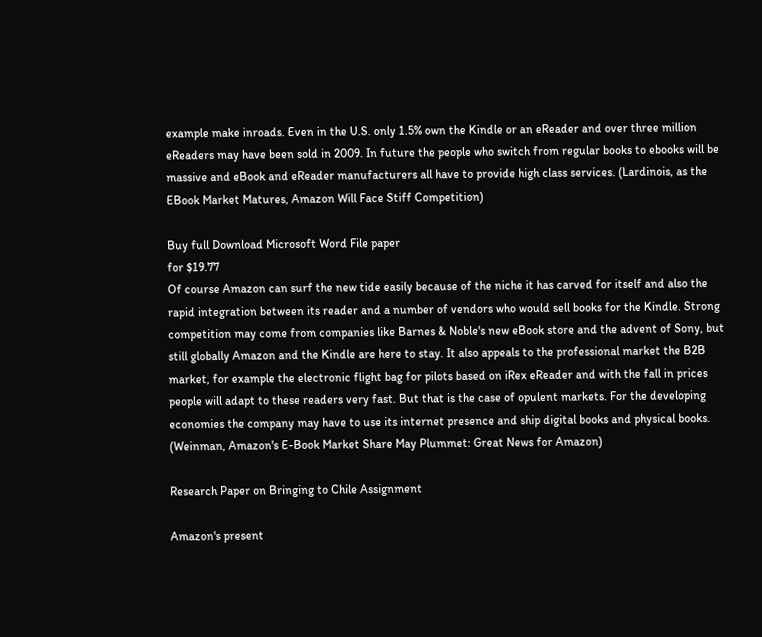example make inroads. Even in the U.S. only 1.5% own the Kindle or an eReader and over three million eReaders may have been sold in 2009. In future the people who switch from regular books to ebooks will be massive and eBook and eReader manufacturers all have to provide high class services. (Lardinois, as the EBook Market Matures, Amazon Will Face Stiff Competition)

Buy full Download Microsoft Word File paper
for $19.77
Of course Amazon can surf the new tide easily because of the niche it has carved for itself and also the rapid integration between its reader and a number of vendors who would sell books for the Kindle. Strong competition may come from companies like Barnes & Noble's new eBook store and the advent of Sony, but still globally Amazon and the Kindle are here to stay. It also appeals to the professional market the B2B market, for example the electronic flight bag for pilots based on iRex eReader and with the fall in prices people will adapt to these readers very fast. But that is the case of opulent markets. For the developing economies the company may have to use its internet presence and ship digital books and physical books. (Weinman, Amazon's E-Book Market Share May Plummet: Great News for Amazon)

Research Paper on Bringing to Chile Assignment

Amazon's present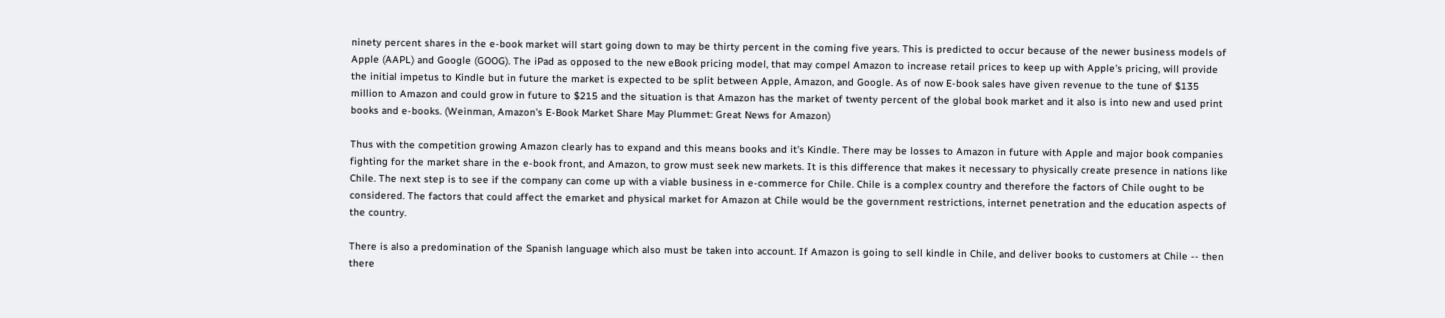ninety percent shares in the e-book market will start going down to may be thirty percent in the coming five years. This is predicted to occur because of the newer business models of Apple (AAPL) and Google (GOOG). The iPad as opposed to the new eBook pricing model, that may compel Amazon to increase retail prices to keep up with Apple's pricing, will provide the initial impetus to Kindle but in future the market is expected to be split between Apple, Amazon, and Google. As of now E-book sales have given revenue to the tune of $135 million to Amazon and could grow in future to $215 and the situation is that Amazon has the market of twenty percent of the global book market and it also is into new and used print books and e-books. (Weinman, Amazon's E-Book Market Share May Plummet: Great News for Amazon)

Thus with the competition growing Amazon clearly has to expand and this means books and it's Kindle. There may be losses to Amazon in future with Apple and major book companies fighting for the market share in the e-book front, and Amazon, to grow must seek new markets. It is this difference that makes it necessary to physically create presence in nations like Chile. The next step is to see if the company can come up with a viable business in e-commerce for Chile. Chile is a complex country and therefore the factors of Chile ought to be considered. The factors that could affect the emarket and physical market for Amazon at Chile would be the government restrictions, internet penetration and the education aspects of the country.

There is also a predomination of the Spanish language which also must be taken into account. If Amazon is going to sell kindle in Chile, and deliver books to customers at Chile -- then there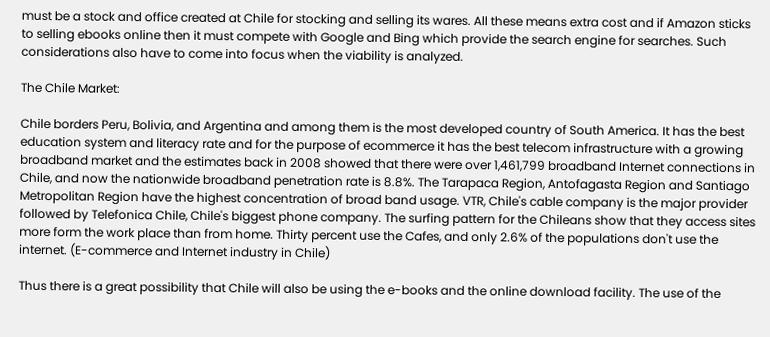must be a stock and office created at Chile for stocking and selling its wares. All these means extra cost and if Amazon sticks to selling ebooks online then it must compete with Google and Bing which provide the search engine for searches. Such considerations also have to come into focus when the viability is analyzed.

The Chile Market:

Chile borders Peru, Bolivia, and Argentina and among them is the most developed country of South America. It has the best education system and literacy rate and for the purpose of ecommerce it has the best telecom infrastructure with a growing broadband market and the estimates back in 2008 showed that there were over 1,461,799 broadband Internet connections in Chile, and now the nationwide broadband penetration rate is 8.8%. The Tarapaca Region, Antofagasta Region and Santiago Metropolitan Region have the highest concentration of broad band usage. VTR, Chile's cable company is the major provider followed by Telefonica Chile, Chile's biggest phone company. The surfing pattern for the Chileans show that they access sites more form the work place than from home. Thirty percent use the Cafes, and only 2.6% of the populations don't use the internet. (E-commerce and Internet industry in Chile)

Thus there is a great possibility that Chile will also be using the e-books and the online download facility. The use of the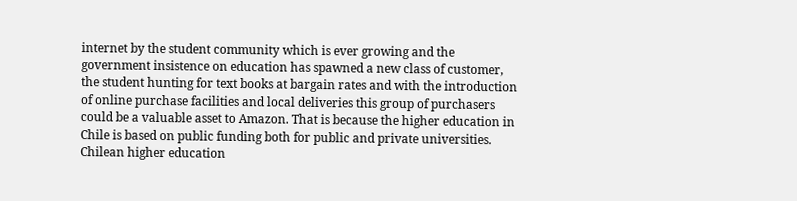internet by the student community which is ever growing and the government insistence on education has spawned a new class of customer, the student hunting for text books at bargain rates and with the introduction of online purchase facilities and local deliveries this group of purchasers could be a valuable asset to Amazon. That is because the higher education in Chile is based on public funding both for public and private universities. Chilean higher education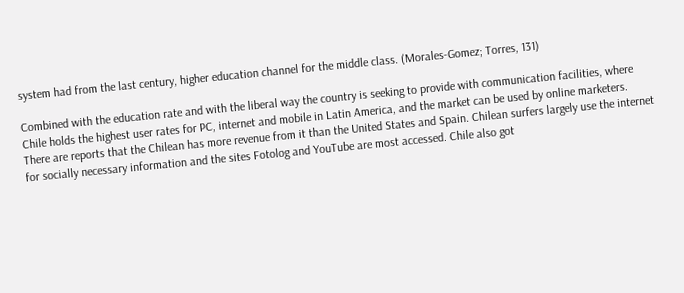system had from the last century, higher education channel for the middle class. (Morales-Gomez; Torres, 131)

Combined with the education rate and with the liberal way the country is seeking to provide with communication facilities, where Chile holds the highest user rates for PC, internet and mobile in Latin America, and the market can be used by online marketers. There are reports that the Chilean has more revenue from it than the United States and Spain. Chilean surfers largely use the internet for socially necessary information and the sites Fotolog and YouTube are most accessed. Chile also got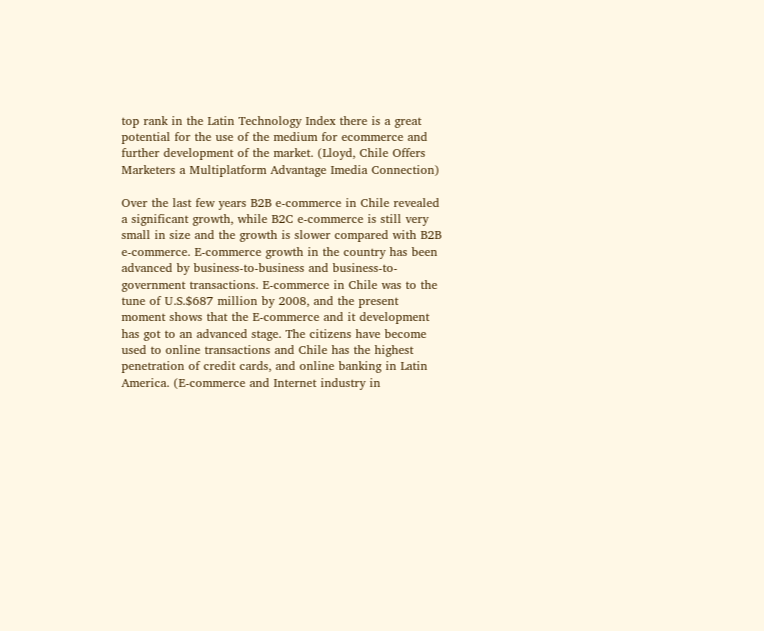top rank in the Latin Technology Index there is a great potential for the use of the medium for ecommerce and further development of the market. (Lloyd, Chile Offers Marketers a Multiplatform Advantage Imedia Connection)

Over the last few years B2B e-commerce in Chile revealed a significant growth, while B2C e-commerce is still very small in size and the growth is slower compared with B2B e-commerce. E-commerce growth in the country has been advanced by business-to-business and business-to-government transactions. E-commerce in Chile was to the tune of U.S.$687 million by 2008, and the present moment shows that the E-commerce and it development has got to an advanced stage. The citizens have become used to online transactions and Chile has the highest penetration of credit cards, and online banking in Latin America. (E-commerce and Internet industry in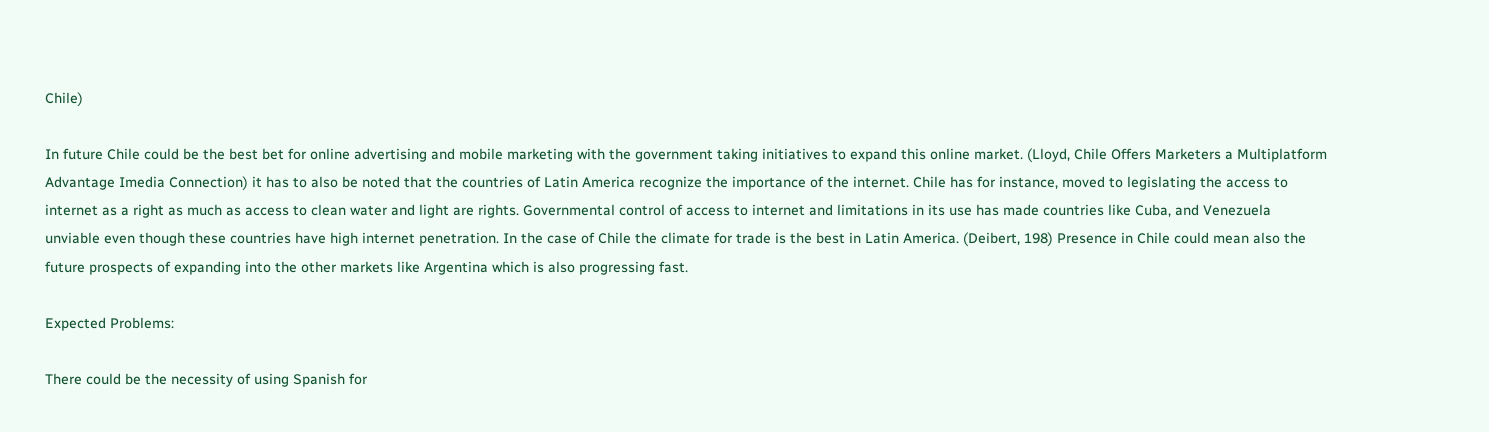Chile)

In future Chile could be the best bet for online advertising and mobile marketing with the government taking initiatives to expand this online market. (Lloyd, Chile Offers Marketers a Multiplatform Advantage Imedia Connection) it has to also be noted that the countries of Latin America recognize the importance of the internet. Chile has for instance, moved to legislating the access to internet as a right as much as access to clean water and light are rights. Governmental control of access to internet and limitations in its use has made countries like Cuba, and Venezuela unviable even though these countries have high internet penetration. In the case of Chile the climate for trade is the best in Latin America. (Deibert, 198) Presence in Chile could mean also the future prospects of expanding into the other markets like Argentina which is also progressing fast.

Expected Problems:

There could be the necessity of using Spanish for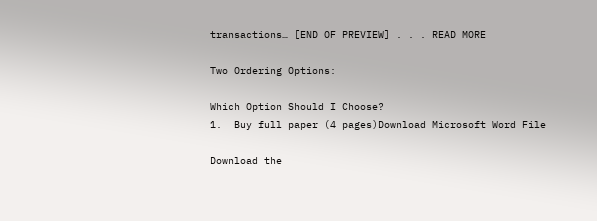transactions… [END OF PREVIEW] . . . READ MORE

Two Ordering Options:

Which Option Should I Choose?
1.  Buy full paper (4 pages)Download Microsoft Word File

Download the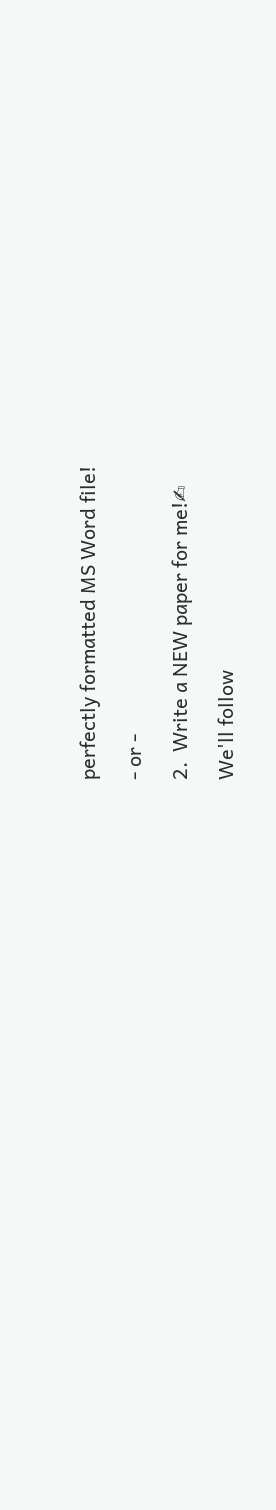perfectly formatted MS Word file!

- or -

2.  Write a NEW paper for me!✍

We'll follow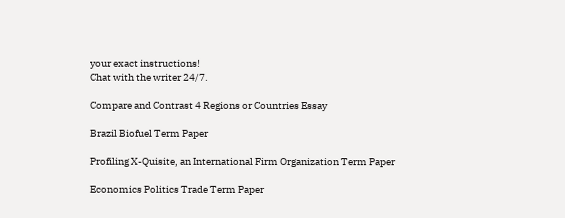your exact instructions!
Chat with the writer 24/7.

Compare and Contrast 4 Regions or Countries Essay

Brazil Biofuel Term Paper

Profiling X-Quisite, an International Firm Organization Term Paper

Economics Politics Trade Term Paper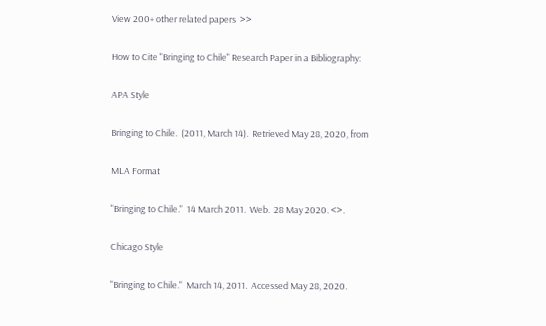View 200+ other related papers  >>

How to Cite "Bringing to Chile" Research Paper in a Bibliography:

APA Style

Bringing to Chile.  (2011, March 14).  Retrieved May 28, 2020, from

MLA Format

"Bringing to Chile."  14 March 2011.  Web.  28 May 2020. <>.

Chicago Style

"Bringing to Chile."  March 14, 2011.  Accessed May 28, 2020.